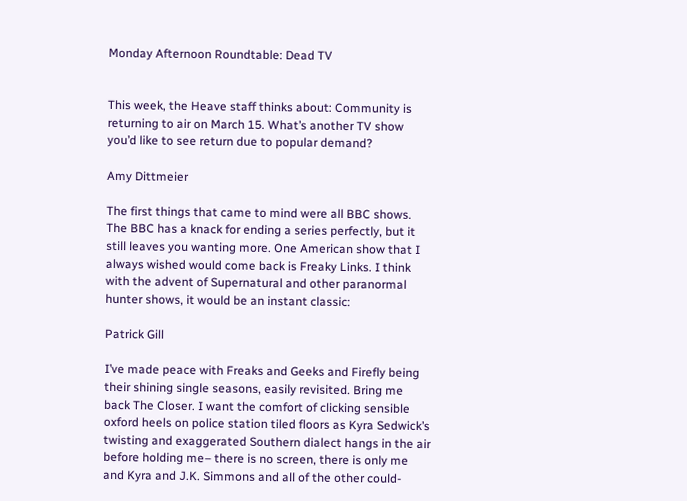Monday Afternoon Roundtable: Dead TV


This week, the Heave staff thinks about: Community is returning to air on March 15. What’s another TV show you’d like to see return due to popular demand?

Amy Dittmeier

The first things that came to mind were all BBC shows. The BBC has a knack for ending a series perfectly, but it still leaves you wanting more. One American show that I always wished would come back is Freaky Links. I think with the advent of Supernatural and other paranormal hunter shows, it would be an instant classic:

Patrick Gill

I’ve made peace with Freaks and Geeks and Firefly being their shining single seasons, easily revisited. Bring me back The Closer. I want the comfort of clicking sensible oxford heels on police station tiled floors as Kyra Sedwick’s twisting and exaggerated Southern dialect hangs in the air before holding me– there is no screen, there is only me and Kyra and J.K. Simmons and all of the other could-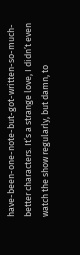have-been-one-note-but-got-written-so-much-better characters. It’s a strange love, I didn’t even watch the show regularly, but damn, to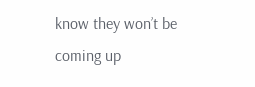know they won’t be coming up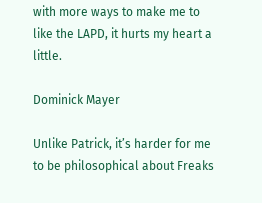with more ways to make me to like the LAPD, it hurts my heart a little.

Dominick Mayer

Unlike Patrick, it’s harder for me to be philosophical about Freaks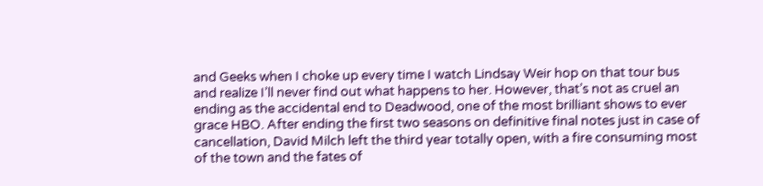and Geeks when I choke up every time I watch Lindsay Weir hop on that tour bus and realize I’ll never find out what happens to her. However, that’s not as cruel an ending as the accidental end to Deadwood, one of the most brilliant shows to ever grace HBO. After ending the first two seasons on definitive final notes just in case of cancellation, David Milch left the third year totally open, with a fire consuming most of the town and the fates of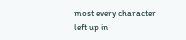most every character left up in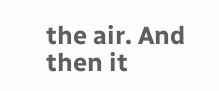the air. And then it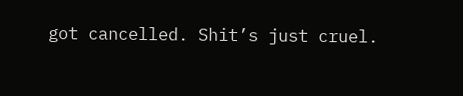got cancelled. Shit’s just cruel.